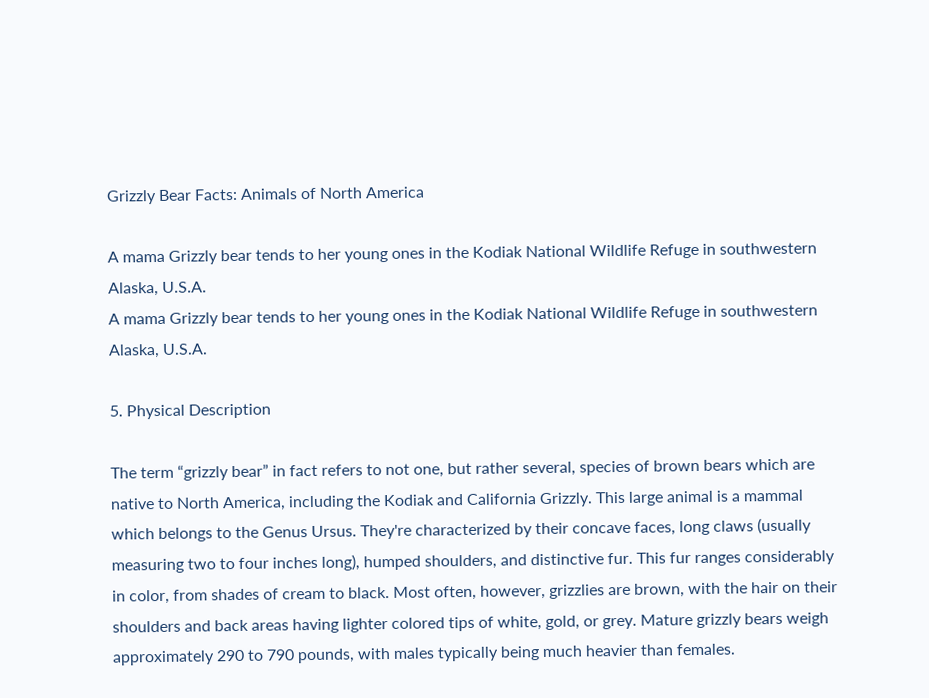Grizzly Bear Facts: Animals of North America

A mama Grizzly bear tends to her young ones in the Kodiak National Wildlife Refuge in southwestern Alaska, U.S.A.
A mama Grizzly bear tends to her young ones in the Kodiak National Wildlife Refuge in southwestern Alaska, U.S.A.

5. Physical Description

The term “grizzly bear” in fact refers to not one, but rather several, species of brown bears which are native to North America, including the Kodiak and California Grizzly. This large animal is a mammal which belongs to the Genus Ursus. They're characterized by their concave faces, long claws (usually measuring two to four inches long), humped shoulders, and distinctive fur. This fur ranges considerably in color, from shades of cream to black. Most often, however, grizzlies are brown, with the hair on their shoulders and back areas having lighter colored tips of white, gold, or grey. Mature grizzly bears weigh approximately 290 to 790 pounds, with males typically being much heavier than females.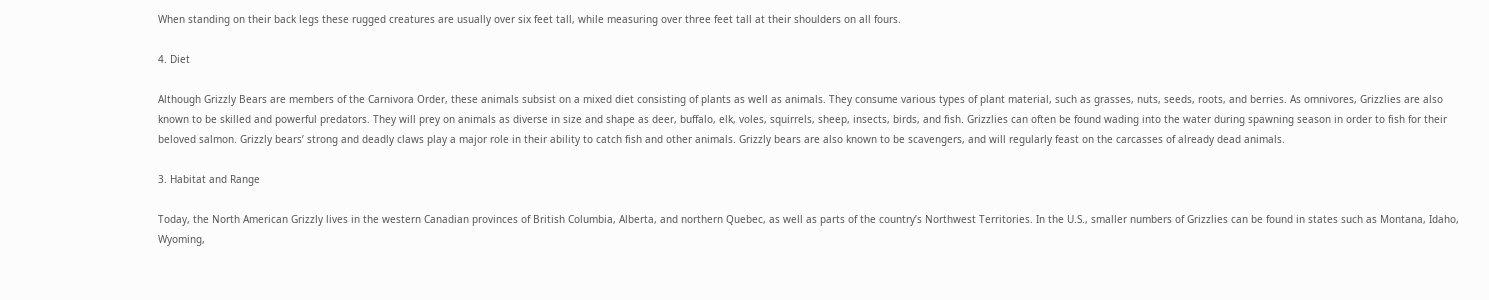When standing on their back legs these rugged creatures are usually over six feet tall, while measuring over three feet tall at their shoulders on all fours.

4. Diet

Although Grizzly Bears are members of the Carnivora Order, these animals subsist on a mixed diet consisting of plants as well as animals. They consume various types of plant material, such as grasses, nuts, seeds, roots, and berries. As omnivores, Grizzlies are also known to be skilled and powerful predators. They will prey on animals as diverse in size and shape as deer, buffalo, elk, voles, squirrels, sheep, insects, birds, and fish. Grizzlies can often be found wading into the water during spawning season in order to fish for their beloved salmon. Grizzly bears’ strong and deadly claws play a major role in their ability to catch fish and other animals. Grizzly bears are also known to be scavengers, and will regularly feast on the carcasses of already dead animals.

3. Habitat and Range

Today, the North American Grizzly lives in the western Canadian provinces of British Columbia, Alberta, and northern Quebec, as well as parts of the country’s Northwest Territories. In the U.S., smaller numbers of Grizzlies can be found in states such as Montana, Idaho, Wyoming,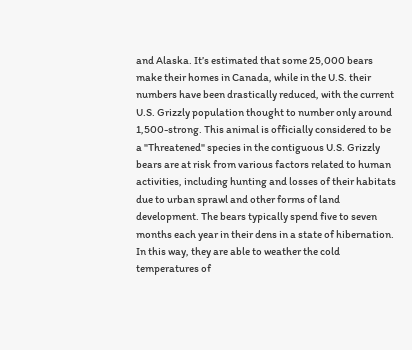and Alaska. It’s estimated that some 25,000 bears make their homes in Canada, while in the U.S. their numbers have been drastically reduced, with the current U.S. Grizzly population thought to number only around 1,500-strong. This animal is officially considered to be a "Threatened" species in the contiguous U.S. Grizzly bears are at risk from various factors related to human activities, including hunting and losses of their habitats due to urban sprawl and other forms of land development. The bears typically spend five to seven months each year in their dens in a state of hibernation. In this way, they are able to weather the cold temperatures of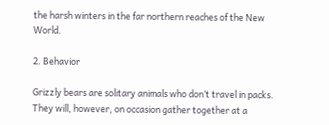the harsh winters in the far northern reaches of the New World.

2. Behavior

Grizzly bears are solitary animals who don’t travel in packs. They will, however, on occasion gather together at a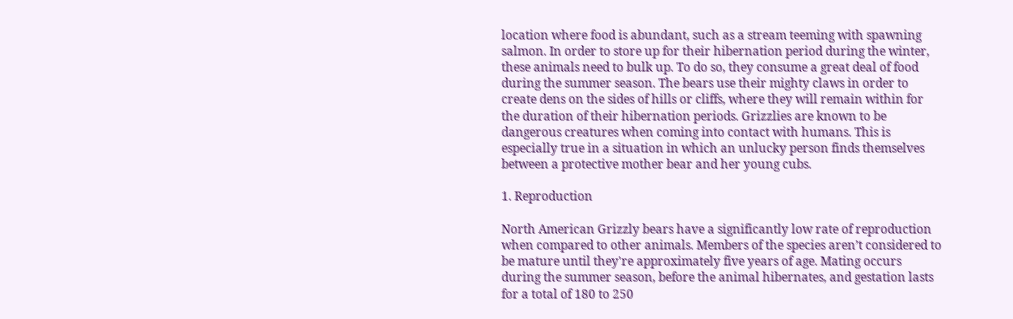location where food is abundant, such as a stream teeming with spawning salmon. In order to store up for their hibernation period during the winter, these animals need to bulk up. To do so, they consume a great deal of food during the summer season. The bears use their mighty claws in order to create dens on the sides of hills or cliffs, where they will remain within for the duration of their hibernation periods. Grizzlies are known to be dangerous creatures when coming into contact with humans. This is especially true in a situation in which an unlucky person finds themselves between a protective mother bear and her young cubs.

1. Reproduction

North American Grizzly bears have a significantly low rate of reproduction when compared to other animals. Members of the species aren’t considered to be mature until they're approximately five years of age. Mating occurs during the summer season, before the animal hibernates, and gestation lasts for a total of 180 to 250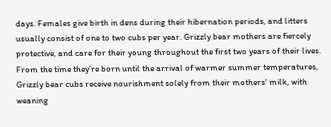days. Females give birth in dens during their hibernation periods, and litters usually consist of one to two cubs per year. Grizzly bear mothers are fiercely protective, and care for their young throughout the first two years of their lives. From the time they’re born until the arrival of warmer summer temperatures, Grizzly bear cubs receive nourishment solely from their mothers' milk, with weaning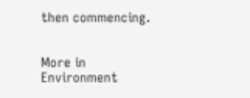then commencing.


More in Environment